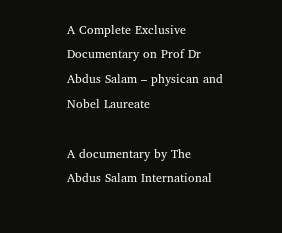A Complete Exclusive Documentary on Prof Dr Abdus Salam – physican and Nobel Laureate

A documentary by The Abdus Salam International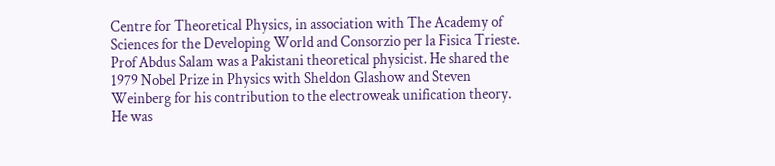Centre for Theoretical Physics, in association with The Academy of Sciences for the Developing World and Consorzio per la Fisica Trieste.
Prof Abdus Salam was a Pakistani theoretical physicist. He shared the 1979 Nobel Prize in Physics with Sheldon Glashow and Steven Weinberg for his contribution to the electroweak unification theory. He was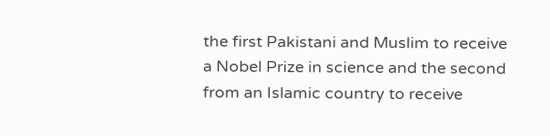the first Pakistani and Muslim to receive a Nobel Prize in science and the second from an Islamic country to receive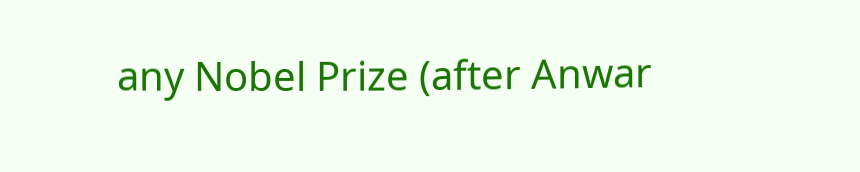any Nobel Prize (after Anwar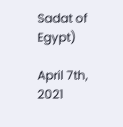Sadat of Egypt)

April 7th, 2021